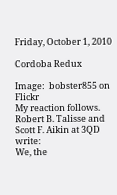Friday, October 1, 2010

Cordoba Redux

Image:  bobster855 on Flickr
My reaction follows.  Robert B. Talisse and Scott F. Aikin at 3QD write:
We, the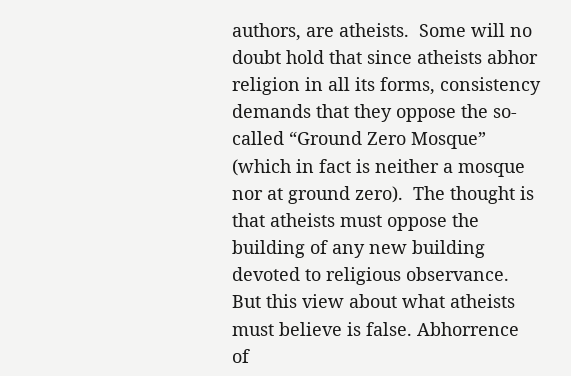authors, are atheists.  Some will no doubt hold that since atheists abhor religion in all its forms, consistency demands that they oppose the so-called “Ground Zero Mosque” (which in fact is neither a mosque nor at ground zero).  The thought is that atheists must oppose the building of any new building devoted to religious observance.  But this view about what atheists must believe is false. Abhorrence of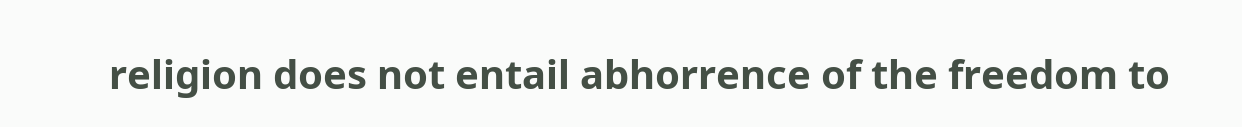religion does not entail abhorrence of the freedom to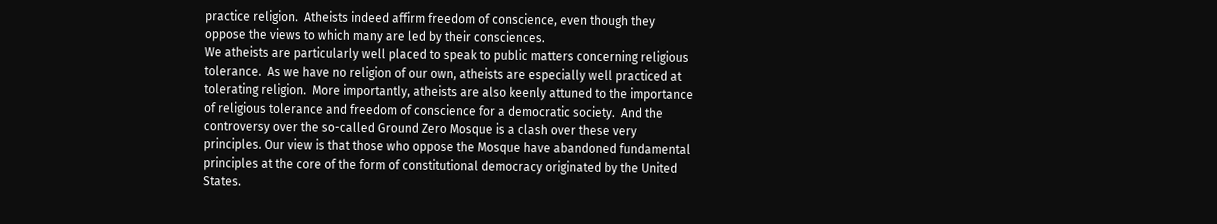practice religion.  Atheists indeed affirm freedom of conscience, even though they oppose the views to which many are led by their consciences.
We atheists are particularly well placed to speak to public matters concerning religious tolerance.  As we have no religion of our own, atheists are especially well practiced at tolerating religion.  More importantly, atheists are also keenly attuned to the importance of religious tolerance and freedom of conscience for a democratic society.  And the controversy over the so-called Ground Zero Mosque is a clash over these very principles. Our view is that those who oppose the Mosque have abandoned fundamental principles at the core of the form of constitutional democracy originated by the United States.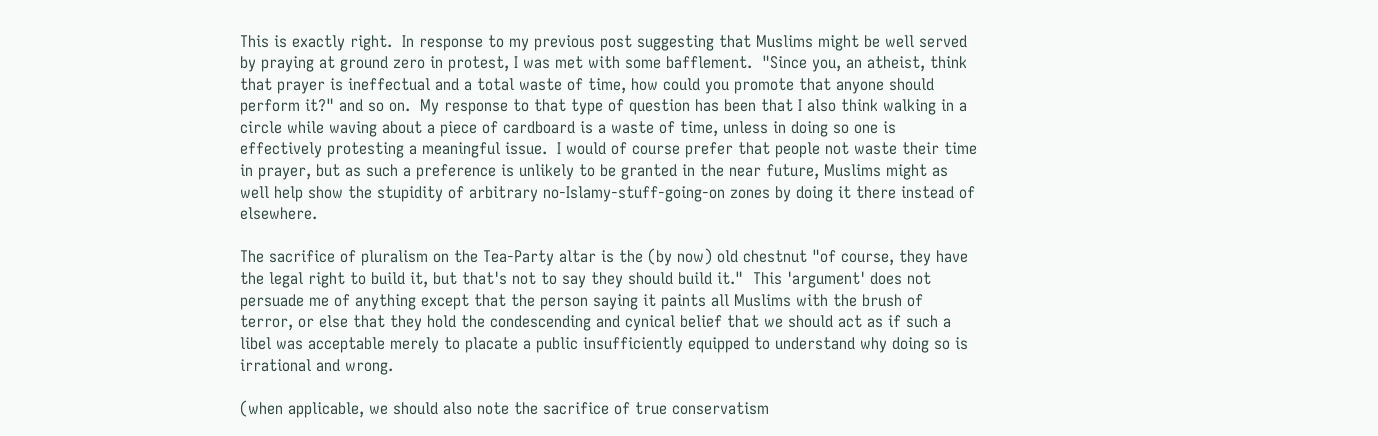This is exactly right.  In response to my previous post suggesting that Muslims might be well served by praying at ground zero in protest, I was met with some bafflement.  "Since you, an atheist, think that prayer is ineffectual and a total waste of time, how could you promote that anyone should perform it?" and so on.  My response to that type of question has been that I also think walking in a circle while waving about a piece of cardboard is a waste of time, unless in doing so one is effectively protesting a meaningful issue.  I would of course prefer that people not waste their time in prayer, but as such a preference is unlikely to be granted in the near future, Muslims might as well help show the stupidity of arbitrary no-Islamy-stuff-going-on zones by doing it there instead of elsewhere.

The sacrifice of pluralism on the Tea-Party altar is the (by now) old chestnut "of course, they have the legal right to build it, but that's not to say they should build it."  This 'argument' does not persuade me of anything except that the person saying it paints all Muslims with the brush of terror, or else that they hold the condescending and cynical belief that we should act as if such a libel was acceptable merely to placate a public insufficiently equipped to understand why doing so is irrational and wrong.

(when applicable, we should also note the sacrifice of true conservatism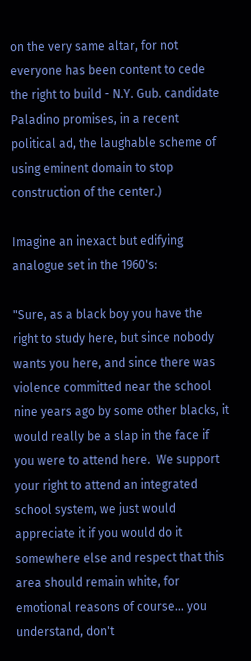on the very same altar, for not everyone has been content to cede the right to build - N.Y. Gub. candidate Paladino promises, in a recent political ad, the laughable scheme of using eminent domain to stop construction of the center.)

Imagine an inexact but edifying analogue set in the 1960's:

"Sure, as a black boy you have the right to study here, but since nobody wants you here, and since there was violence committed near the school nine years ago by some other blacks, it would really be a slap in the face if you were to attend here.  We support your right to attend an integrated school system, we just would appreciate it if you would do it somewhere else and respect that this area should remain white, for emotional reasons of course... you understand, don't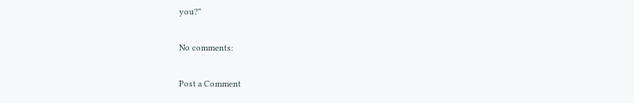you?"

No comments:

Post a Comment